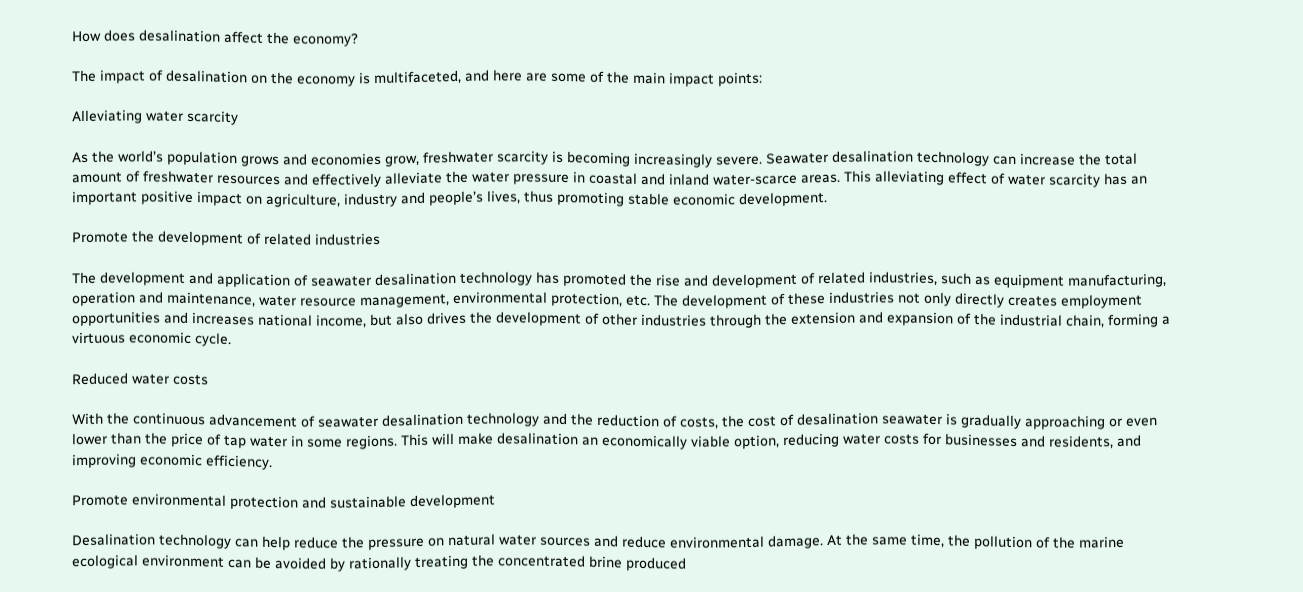How does desalination affect the economy?

The impact of desalination on the economy is multifaceted, and here are some of the main impact points:

Alleviating water scarcity

As the world’s population grows and economies grow, freshwater scarcity is becoming increasingly severe. Seawater desalination technology can increase the total amount of freshwater resources and effectively alleviate the water pressure in coastal and inland water-scarce areas. This alleviating effect of water scarcity has an important positive impact on agriculture, industry and people’s lives, thus promoting stable economic development.

Promote the development of related industries

The development and application of seawater desalination technology has promoted the rise and development of related industries, such as equipment manufacturing, operation and maintenance, water resource management, environmental protection, etc. The development of these industries not only directly creates employment opportunities and increases national income, but also drives the development of other industries through the extension and expansion of the industrial chain, forming a virtuous economic cycle.

Reduced water costs

With the continuous advancement of seawater desalination technology and the reduction of costs, the cost of desalination seawater is gradually approaching or even lower than the price of tap water in some regions. This will make desalination an economically viable option, reducing water costs for businesses and residents, and improving economic efficiency.

Promote environmental protection and sustainable development

Desalination technology can help reduce the pressure on natural water sources and reduce environmental damage. At the same time, the pollution of the marine ecological environment can be avoided by rationally treating the concentrated brine produced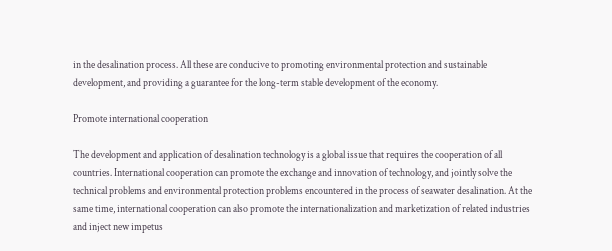in the desalination process. All these are conducive to promoting environmental protection and sustainable development, and providing a guarantee for the long-term stable development of the economy.

Promote international cooperation

The development and application of desalination technology is a global issue that requires the cooperation of all countries. International cooperation can promote the exchange and innovation of technology, and jointly solve the technical problems and environmental protection problems encountered in the process of seawater desalination. At the same time, international cooperation can also promote the internationalization and marketization of related industries and inject new impetus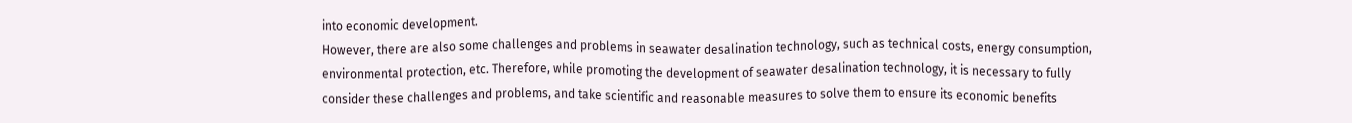into economic development.
However, there are also some challenges and problems in seawater desalination technology, such as technical costs, energy consumption, environmental protection, etc. Therefore, while promoting the development of seawater desalination technology, it is necessary to fully consider these challenges and problems, and take scientific and reasonable measures to solve them to ensure its economic benefits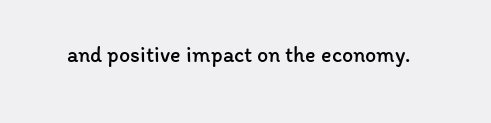and positive impact on the economy.